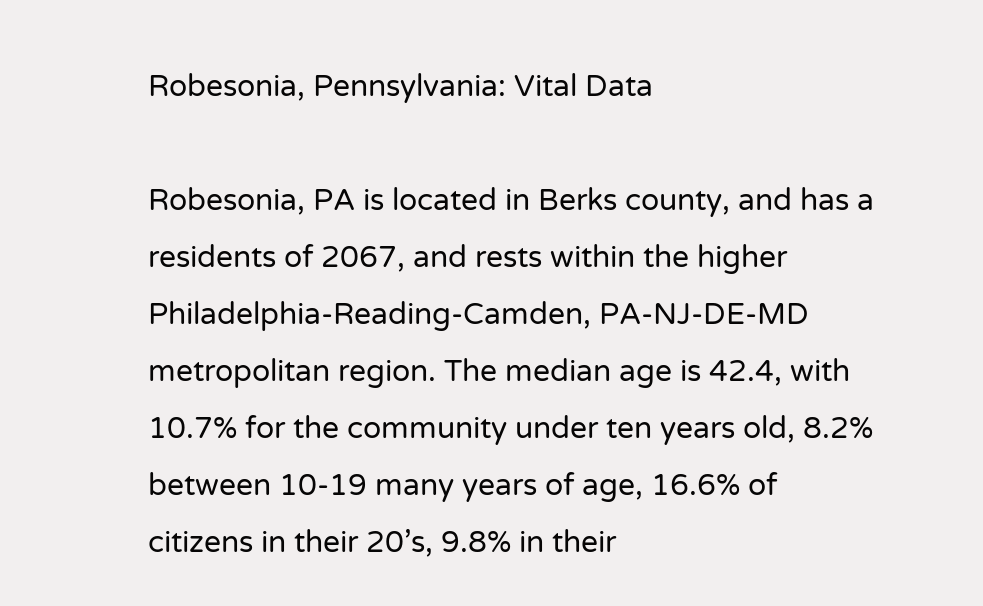Robesonia, Pennsylvania: Vital Data

Robesonia, PA is located in Berks county, and has a residents of 2067, and rests within the higher Philadelphia-Reading-Camden, PA-NJ-DE-MD metropolitan region. The median age is 42.4, with 10.7% for the community under ten years old, 8.2% between 10-19 many years of age, 16.6% of citizens in their 20’s, 9.8% in their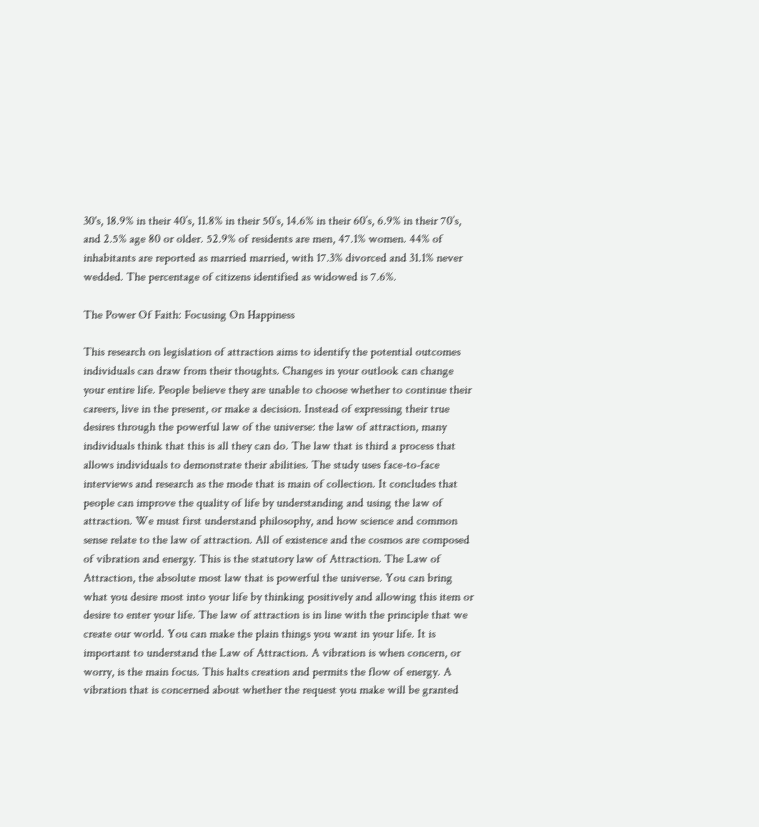30's, 18.9% in their 40’s, 11.8% in their 50’s, 14.6% in their 60’s, 6.9% in their 70’s, and 2.5% age 80 or older. 52.9% of residents are men, 47.1% women. 44% of inhabitants are reported as married married, with 17.3% divorced and 31.1% never wedded. The percentage of citizens identified as widowed is 7.6%.

The Power Of Faith: Focusing On Happiness

This research on legislation of attraction aims to identify the potential outcomes individuals can draw from their thoughts. Changes in your outlook can change your entire life. People believe they are unable to choose whether to continue their careers, live in the present, or make a decision. Instead of expressing their true desires through the powerful law of the universe: the law of attraction, many individuals think that this is all they can do. The law that is third a process that allows individuals to demonstrate their abilities. The study uses face-to-face interviews and research as the mode that is main of collection. It concludes that people can improve the quality of life by understanding and using the law of attraction. We must first understand philosophy, and how science and common sense relate to the law of attraction. All of existence and the cosmos are composed of vibration and energy. This is the statutory law of Attraction. The Law of Attraction, the absolute most law that is powerful the universe. You can bring what you desire most into your life by thinking positively and allowing this item or desire to enter your life. The law of attraction is in line with the principle that we create our world. You can make the plain things you want in your life. It is important to understand the Law of Attraction. A vibration is when concern, or worry, is the main focus. This halts creation and permits the flow of energy. A vibration that is concerned about whether the request you make will be granted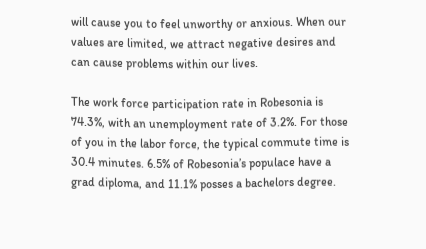will cause you to feel unworthy or anxious. When our values are limited, we attract negative desires and can cause problems within our lives.

The work force participation rate in Robesonia is 74.3%, with an unemployment rate of 3.2%. For those of you in the labor force, the typical commute time is 30.4 minutes. 6.5% of Robesonia’s populace have a grad diploma, and 11.1% posses a bachelors degree.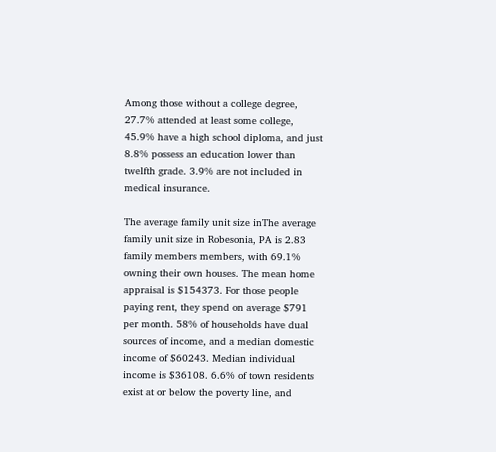Among those without a college degree, 27.7% attended at least some college, 45.9% have a high school diploma, and just 8.8% possess an education lower than twelfth grade. 3.9% are not included in medical insurance.

The average family unit size inThe average family unit size in Robesonia, PA is 2.83 family members members, with 69.1% owning their own houses. The mean home appraisal is $154373. For those people paying rent, they spend on average $791 per month. 58% of households have dual sources of income, and a median domestic income of $60243. Median individual income is $36108. 6.6% of town residents exist at or below the poverty line, and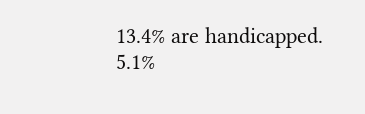13.4% are handicapped. 5.1%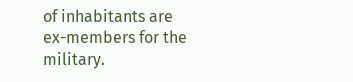of inhabitants are ex-members for the military.